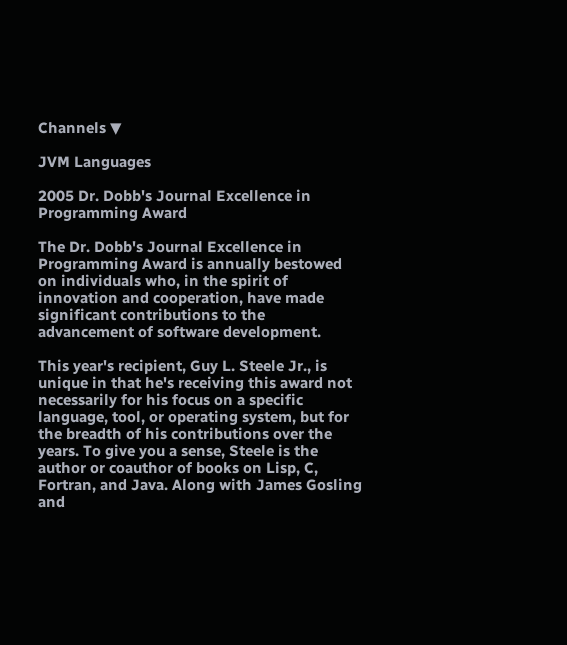Channels ▼

JVM Languages

2005 Dr. Dobb's Journal Excellence in Programming Award

The Dr. Dobb's Journal Excellence in Programming Award is annually bestowed on individuals who, in the spirit of innovation and cooperation, have made significant contributions to the advancement of software development.

This year's recipient, Guy L. Steele Jr., is unique in that he's receiving this award not necessarily for his focus on a specific language, tool, or operating system, but for the breadth of his contributions over the years. To give you a sense, Steele is the author or coauthor of books on Lisp, C, Fortran, and Java. Along with James Gosling and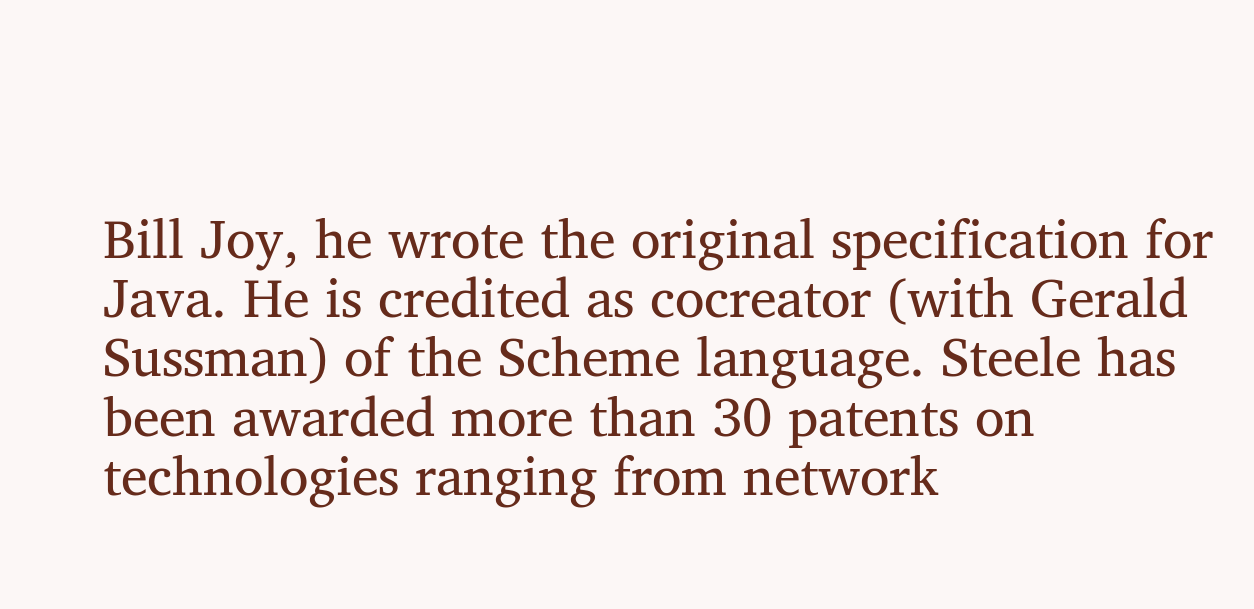Bill Joy, he wrote the original specification for Java. He is credited as cocreator (with Gerald Sussman) of the Scheme language. Steele has been awarded more than 30 patents on technologies ranging from network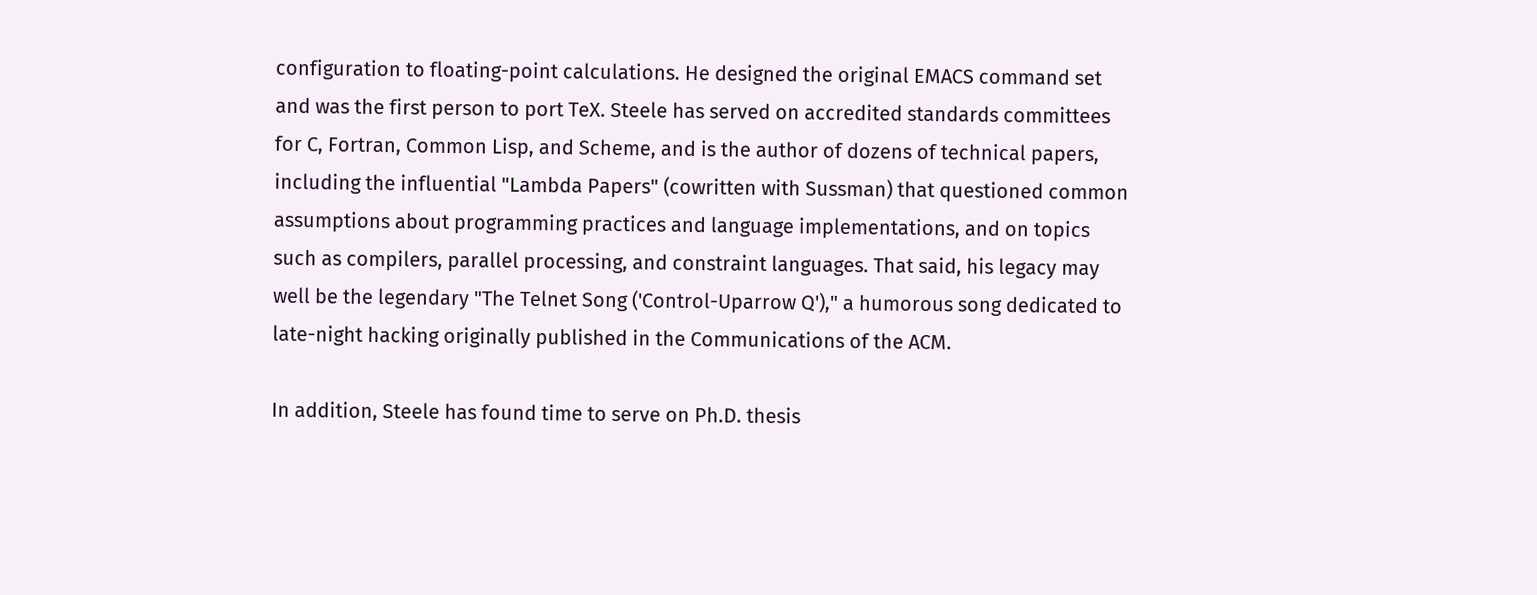configuration to floating-point calculations. He designed the original EMACS command set and was the first person to port TeX. Steele has served on accredited standards committees for C, Fortran, Common Lisp, and Scheme, and is the author of dozens of technical papers, including the influential "Lambda Papers" (cowritten with Sussman) that questioned common assumptions about programming practices and language implementations, and on topics such as compilers, parallel processing, and constraint languages. That said, his legacy may well be the legendary "The Telnet Song ('Control-Uparrow Q')," a humorous song dedicated to late-night hacking originally published in the Communications of the ACM.

In addition, Steele has found time to serve on Ph.D. thesis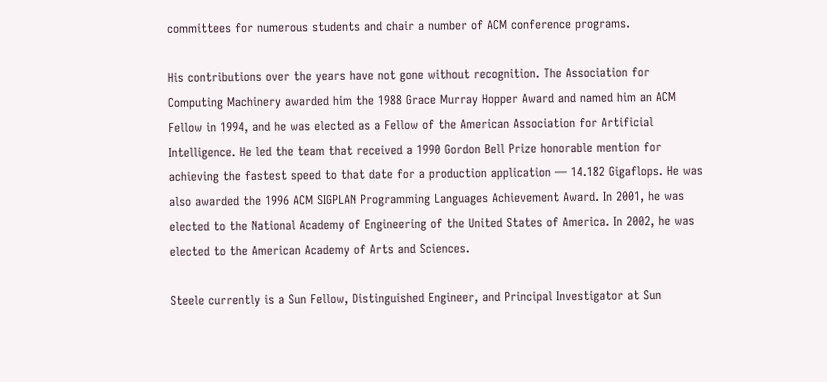committees for numerous students and chair a number of ACM conference programs.

His contributions over the years have not gone without recognition. The Association for Computing Machinery awarded him the 1988 Grace Murray Hopper Award and named him an ACM Fellow in 1994, and he was elected as a Fellow of the American Association for Artificial Intelligence. He led the team that received a 1990 Gordon Bell Prize honorable mention for achieving the fastest speed to that date for a production application — 14.182 Gigaflops. He was also awarded the 1996 ACM SIGPLAN Programming Languages Achievement Award. In 2001, he was elected to the National Academy of Engineering of the United States of America. In 2002, he was elected to the American Academy of Arts and Sciences.

Steele currently is a Sun Fellow, Distinguished Engineer, and Principal Investigator at Sun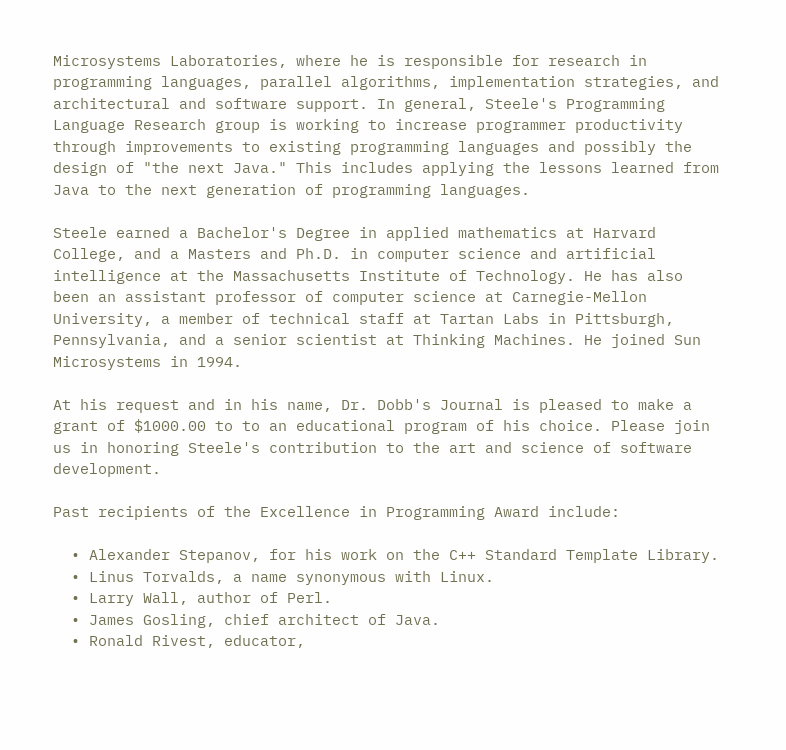Microsystems Laboratories, where he is responsible for research in programming languages, parallel algorithms, implementation strategies, and architectural and software support. In general, Steele's Programming Language Research group is working to increase programmer productivity through improvements to existing programming languages and possibly the design of "the next Java." This includes applying the lessons learned from Java to the next generation of programming languages.

Steele earned a Bachelor's Degree in applied mathematics at Harvard College, and a Masters and Ph.D. in computer science and artificial intelligence at the Massachusetts Institute of Technology. He has also been an assistant professor of computer science at Carnegie-Mellon University, a member of technical staff at Tartan Labs in Pittsburgh, Pennsylvania, and a senior scientist at Thinking Machines. He joined Sun Microsystems in 1994.

At his request and in his name, Dr. Dobb's Journal is pleased to make a grant of $1000.00 to to an educational program of his choice. Please join us in honoring Steele's contribution to the art and science of software development.

Past recipients of the Excellence in Programming Award include:

  • Alexander Stepanov, for his work on the C++ Standard Template Library.
  • Linus Torvalds, a name synonymous with Linux.
  • Larry Wall, author of Perl.
  • James Gosling, chief architect of Java.
  • Ronald Rivest, educator,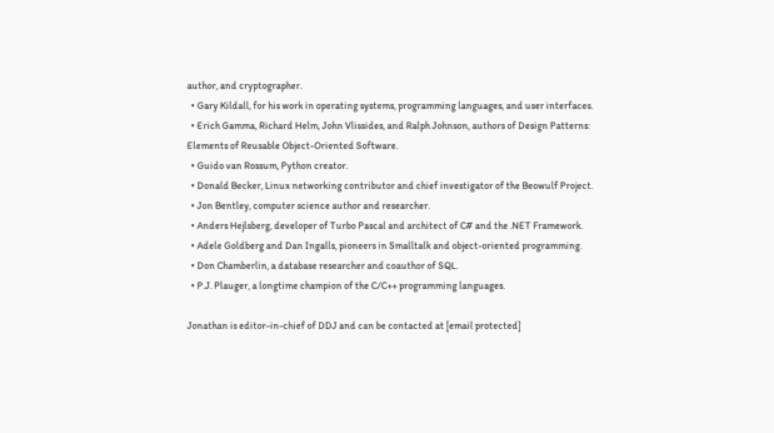author, and cryptographer.
  • Gary Kildall, for his work in operating systems, programming languages, and user interfaces.
  • Erich Gamma, Richard Helm, John Vlissides, and Ralph Johnson, authors of Design Patterns: Elements of Reusable Object-Oriented Software.
  • Guido van Rossum, Python creator.
  • Donald Becker, Linux networking contributor and chief investigator of the Beowulf Project.
  • Jon Bentley, computer science author and researcher.
  • Anders Hejlsberg, developer of Turbo Pascal and architect of C# and the .NET Framework.
  • Adele Goldberg and Dan Ingalls, pioneers in Smalltalk and object-oriented programming.
  • Don Chamberlin, a database researcher and coauthor of SQL.
  • P.J. Plauger, a longtime champion of the C/C++ programming languages.

Jonathan is editor-in-chief of DDJ and can be contacted at [email protected]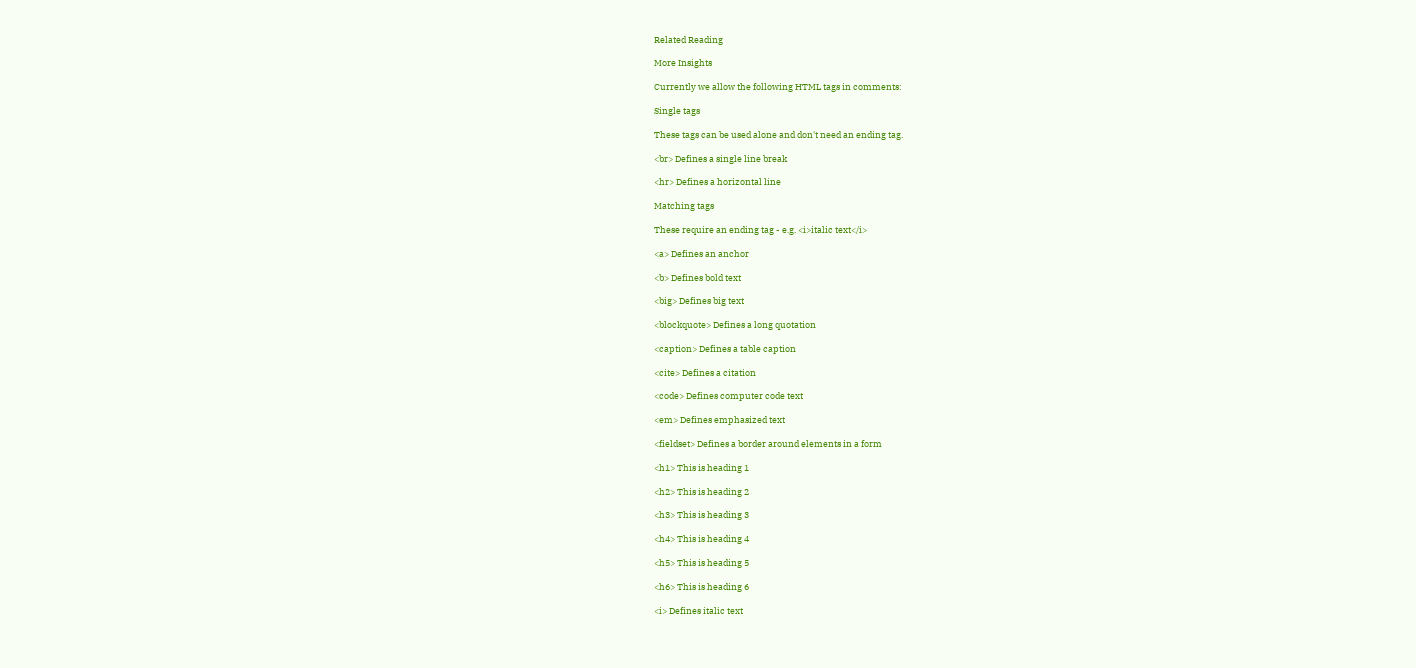Related Reading

More Insights

Currently we allow the following HTML tags in comments:

Single tags

These tags can be used alone and don't need an ending tag.

<br> Defines a single line break

<hr> Defines a horizontal line

Matching tags

These require an ending tag - e.g. <i>italic text</i>

<a> Defines an anchor

<b> Defines bold text

<big> Defines big text

<blockquote> Defines a long quotation

<caption> Defines a table caption

<cite> Defines a citation

<code> Defines computer code text

<em> Defines emphasized text

<fieldset> Defines a border around elements in a form

<h1> This is heading 1

<h2> This is heading 2

<h3> This is heading 3

<h4> This is heading 4

<h5> This is heading 5

<h6> This is heading 6

<i> Defines italic text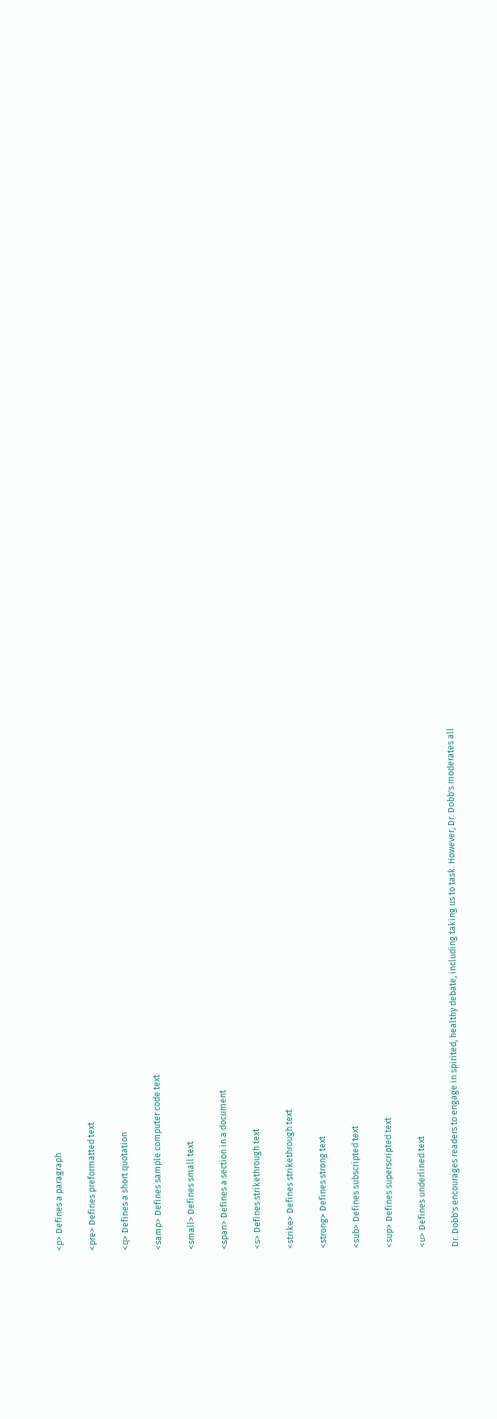<p> Defines a paragraph

<pre> Defines preformatted text

<q> Defines a short quotation

<samp> Defines sample computer code text

<small> Defines small text

<span> Defines a section in a document

<s> Defines strikethrough text

<strike> Defines strikethrough text

<strong> Defines strong text

<sub> Defines subscripted text

<sup> Defines superscripted text

<u> Defines underlined text

Dr. Dobb's encourages readers to engage in spirited, healthy debate, including taking us to task. However, Dr. Dobb's moderates all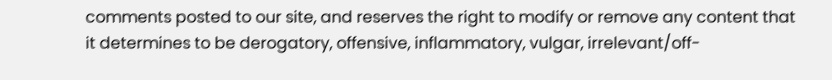comments posted to our site, and reserves the right to modify or remove any content that it determines to be derogatory, offensive, inflammatory, vulgar, irrelevant/off-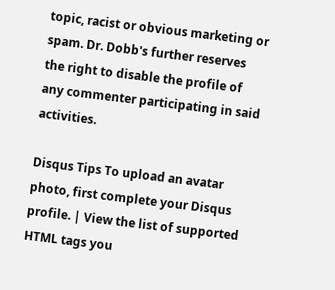topic, racist or obvious marketing or spam. Dr. Dobb's further reserves the right to disable the profile of any commenter participating in said activities.

Disqus Tips To upload an avatar photo, first complete your Disqus profile. | View the list of supported HTML tags you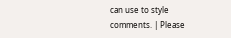can use to style comments. | Please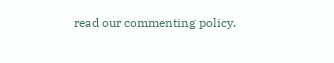read our commenting policy.